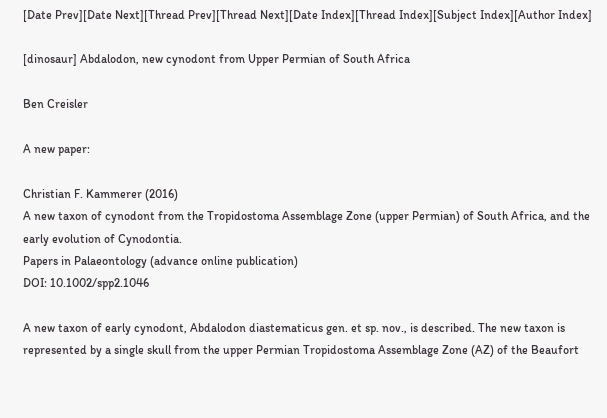[Date Prev][Date Next][Thread Prev][Thread Next][Date Index][Thread Index][Subject Index][Author Index]

[dinosaur] Abdalodon, new cynodont from Upper Permian of South Africa

Ben Creisler

A new paper:

Christian F. Kammerer (2016)
A new taxon of cynodont from the Tropidostoma Assemblage Zone (upper Permian) of South Africa, and the early evolution of Cynodontia.
Papers in Palaeontology (advance online publication)
DOI: 10.1002/spp2.1046

A new taxon of early cynodont, Abdalodon diastematicus gen. et sp. nov., is described. The new taxon is represented by a single skull from the upper Permian Tropidostoma Assemblage Zone (AZ) of the Beaufort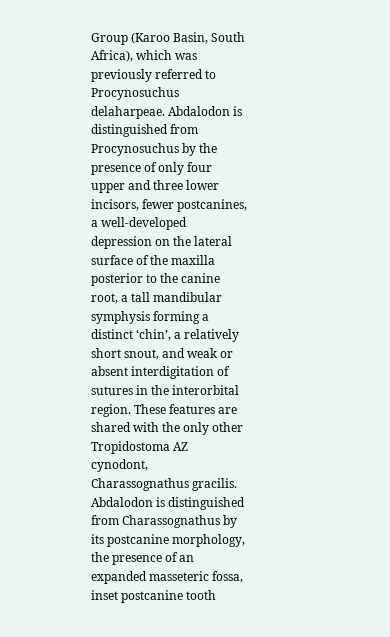Group (Karoo Basin, South Africa), which was previously referred to Procynosuchus delaharpeae. Abdalodon is distinguished from Procynosuchus by the presence of only four upper and three lower incisors, fewer postcanines, a well-developed depression on the lateral surface of the maxilla posterior to the canine root, a tall mandibular symphysis forming a distinct ‘chin’, a relatively short snout, and weak or absent interdigitation of sutures in the interorbital region. These features are shared with the only other Tropidostoma AZ cynodont, Charassognathus gracilis. Abdalodon is distinguished from Charassognathus by its postcanine morphology, the presence of an expanded masseteric fossa, inset postcanine tooth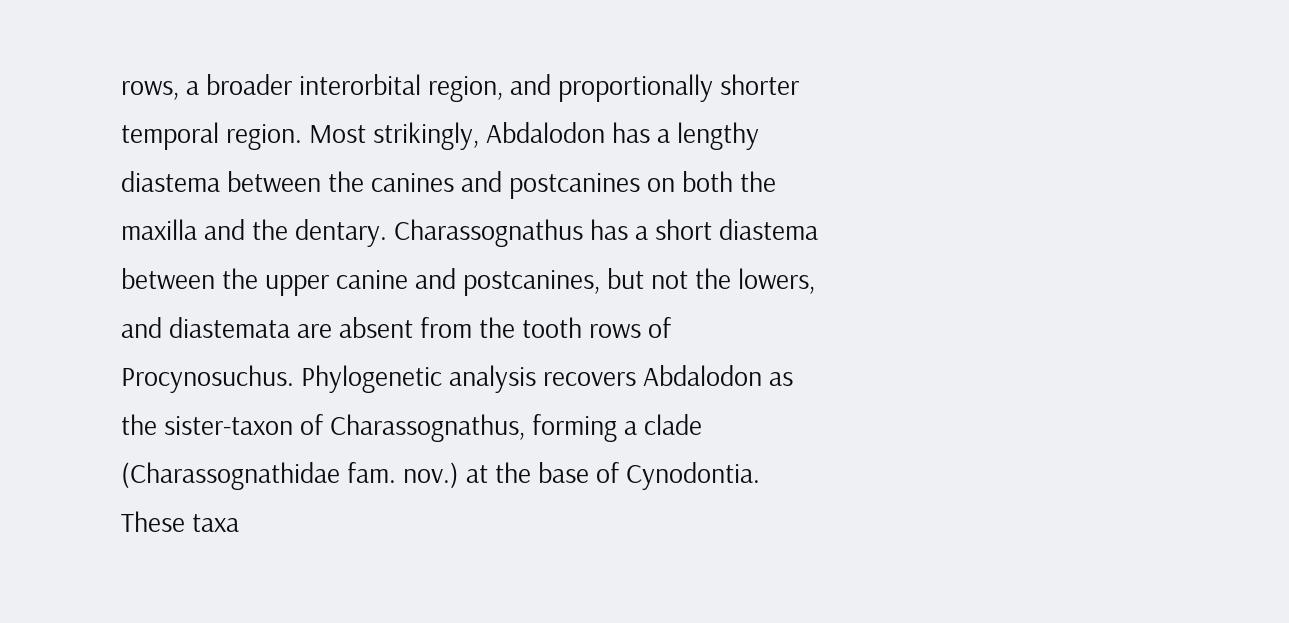rows, a broader interorbital region, and proportionally shorter temporal region. Most strikingly, Abdalodon has a lengthy diastema between the canines and postcanines on both the maxilla and the dentary. Charassognathus has a short diastema between the upper canine and postcanines, but not the lowers, and diastemata are absent from the tooth rows of Procynosuchus. Phylogenetic analysis recovers Abdalodon as the sister-taxon of Charassognathus, forming a clade (Charassognathidae fam. nov.) at the base of Cynodontia. These taxa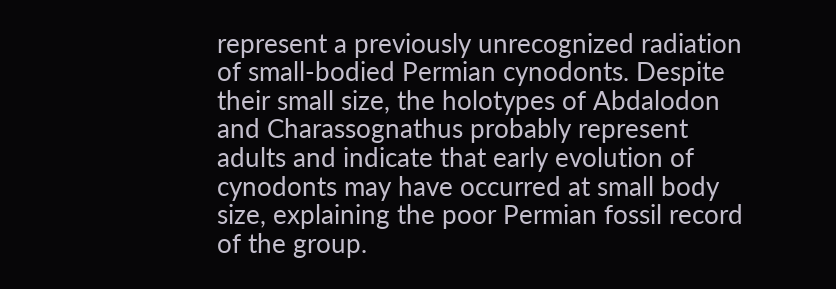represent a previously unrecognized radiation of small-bodied Permian cynodonts. Despite their small size, the holotypes of Abdalodon and Charassognathus probably represent adults and indicate that early evolution of cynodonts may have occurred at small body size, explaining the poor Permian fossil record of the group.